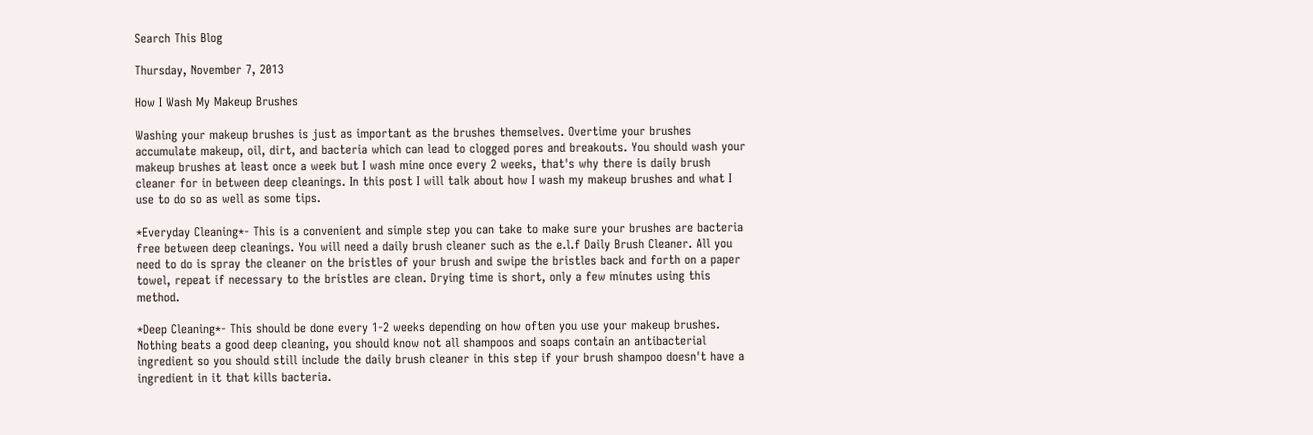Search This Blog

Thursday, November 7, 2013

How I Wash My Makeup Brushes

Washing your makeup brushes is just as important as the brushes themselves. Overtime your brushes accumulate makeup, oil, dirt, and bacteria which can lead to clogged pores and breakouts. You should wash your makeup brushes at least once a week but I wash mine once every 2 weeks, that's why there is daily brush cleaner for in between deep cleanings. In this post I will talk about how I wash my makeup brushes and what I use to do so as well as some tips.

*Everyday Cleaning*- This is a convenient and simple step you can take to make sure your brushes are bacteria free between deep cleanings. You will need a daily brush cleaner such as the e.l.f Daily Brush Cleaner. All you need to do is spray the cleaner on the bristles of your brush and swipe the bristles back and forth on a paper towel, repeat if necessary to the bristles are clean. Drying time is short, only a few minutes using this method.

*Deep Cleaning*- This should be done every 1-2 weeks depending on how often you use your makeup brushes. Nothing beats a good deep cleaning, you should know not all shampoos and soaps contain an antibacterial ingredient so you should still include the daily brush cleaner in this step if your brush shampoo doesn't have a ingredient in it that kills bacteria.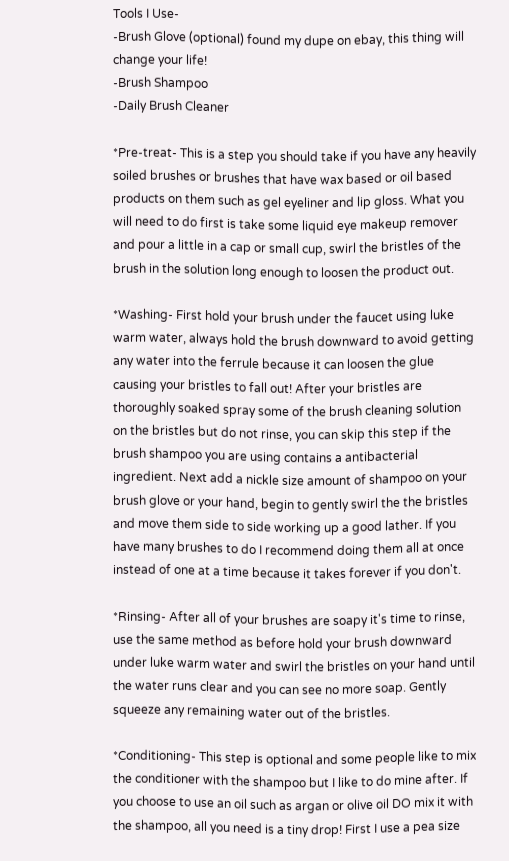Tools I Use-
-Brush Glove (optional) found my dupe on ebay, this thing will change your life!
-Brush Shampoo
-Daily Brush Cleaner

*Pre-treat- This is a step you should take if you have any heavily soiled brushes or brushes that have wax based or oil based products on them such as gel eyeliner and lip gloss. What you will need to do first is take some liquid eye makeup remover and pour a little in a cap or small cup, swirl the bristles of the brush in the solution long enough to loosen the product out.

*Washing- First hold your brush under the faucet using luke warm water, always hold the brush downward to avoid getting any water into the ferrule because it can loosen the glue causing your bristles to fall out! After your bristles are thoroughly soaked spray some of the brush cleaning solution on the bristles but do not rinse, you can skip this step if the brush shampoo you are using contains a antibacterial ingredient. Next add a nickle size amount of shampoo on your brush glove or your hand, begin to gently swirl the the bristles and move them side to side working up a good lather. If you have many brushes to do I recommend doing them all at once instead of one at a time because it takes forever if you don't.

*Rinsing- After all of your brushes are soapy it's time to rinse, use the same method as before hold your brush downward under luke warm water and swirl the bristles on your hand until the water runs clear and you can see no more soap. Gently squeeze any remaining water out of the bristles.

*Conditioning- This step is optional and some people like to mix the conditioner with the shampoo but I like to do mine after. If you choose to use an oil such as argan or olive oil DO mix it with the shampoo, all you need is a tiny drop! First I use a pea size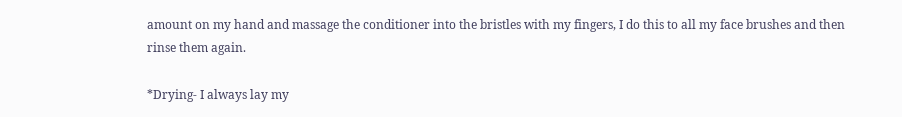amount on my hand and massage the conditioner into the bristles with my fingers, I do this to all my face brushes and then rinse them again.

*Drying- I always lay my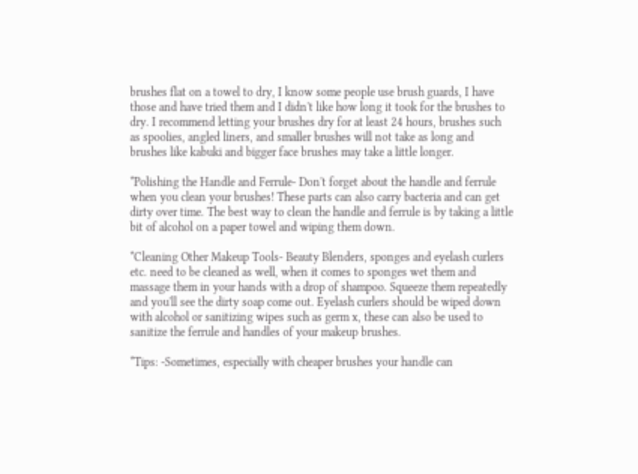brushes flat on a towel to dry, I know some people use brush guards, I have those and have tried them and I didn't like how long it took for the brushes to dry. I recommend letting your brushes dry for at least 24 hours, brushes such as spoolies, angled liners, and smaller brushes will not take as long and brushes like kabuki and bigger face brushes may take a little longer.

*Polishing the Handle and Ferrule- Don't forget about the handle and ferrule when you clean your brushes! These parts can also carry bacteria and can get dirty over time. The best way to clean the handle and ferrule is by taking a little bit of alcohol on a paper towel and wiping them down.

*Cleaning Other Makeup Tools- Beauty Blenders, sponges and eyelash curlers etc. need to be cleaned as well, when it comes to sponges wet them and massage them in your hands with a drop of shampoo. Squeeze them repeatedly and you'll see the dirty soap come out. Eyelash curlers should be wiped down with alcohol or sanitizing wipes such as germ x, these can also be used to sanitize the ferrule and handles of your makeup brushes.

*Tips: -Sometimes, especially with cheaper brushes your handle can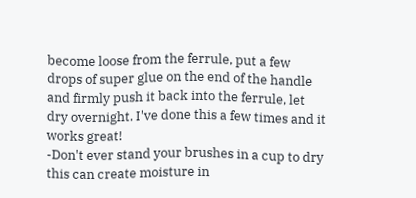become loose from the ferrule, put a few drops of super glue on the end of the handle and firmly push it back into the ferrule, let dry overnight. I've done this a few times and it works great!
-Don't ever stand your brushes in a cup to dry this can create moisture in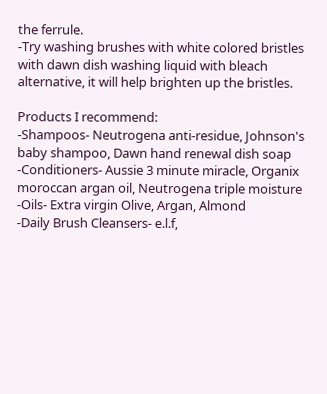the ferrule.
-Try washing brushes with white colored bristles with dawn dish washing liquid with bleach alternative, it will help brighten up the bristles.

Products I recommend:
-Shampoos- Neutrogena anti-residue, Johnson's baby shampoo, Dawn hand renewal dish soap
-Conditioners- Aussie 3 minute miracle, Organix moroccan argan oil, Neutrogena triple moisture
-Oils- Extra virgin Olive, Argan, Almond
-Daily Brush Cleansers- e.l.f,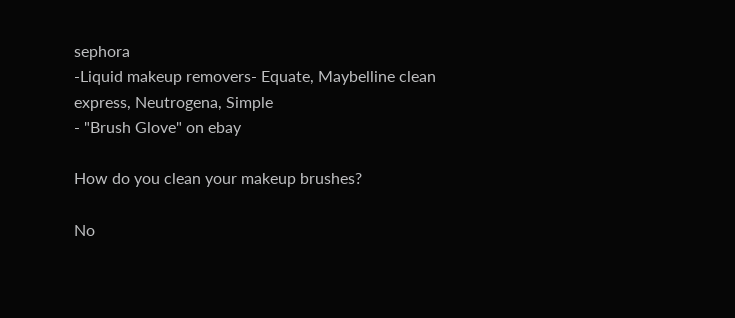sephora
-Liquid makeup removers- Equate, Maybelline clean express, Neutrogena, Simple
- "Brush Glove" on ebay

How do you clean your makeup brushes?

No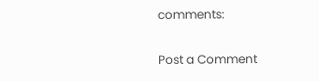comments:

Post a Comment